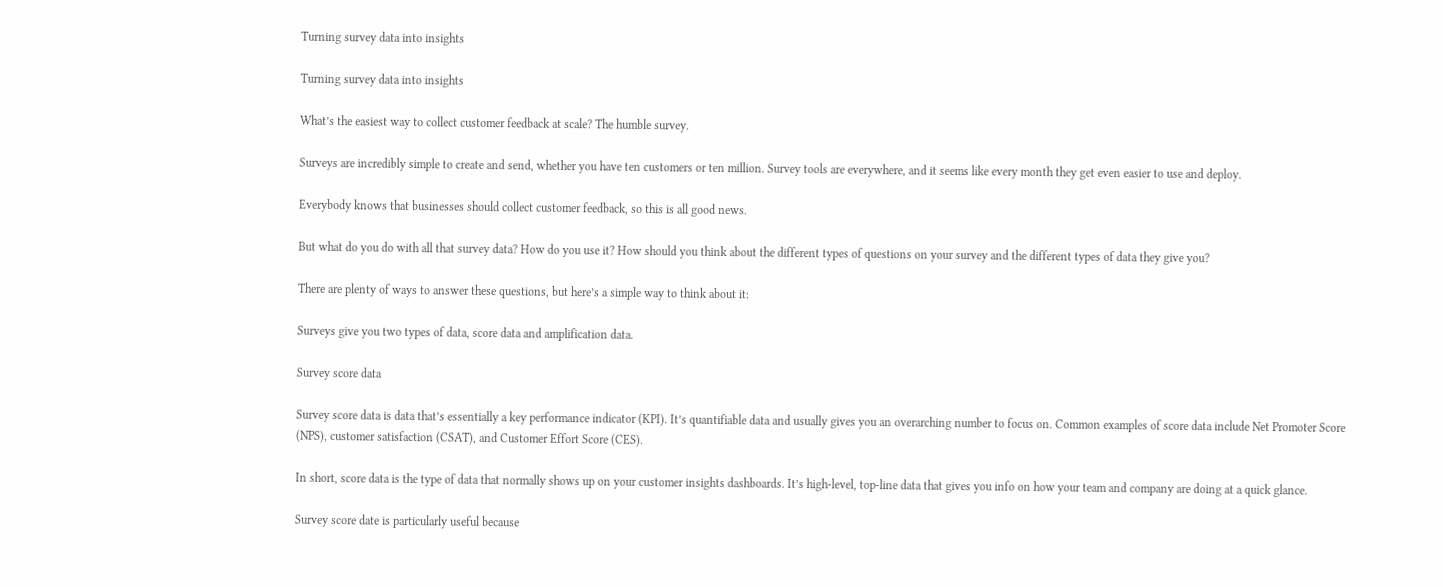Turning survey data into insights

Turning survey data into insights

What’s the easiest way to collect customer feedback at scale? The humble survey.

Surveys are incredibly simple to create and send, whether you have ten customers or ten million. Survey tools are everywhere, and it seems like every month they get even easier to use and deploy.

Everybody knows that businesses should collect customer feedback, so this is all good news.

But what do you do with all that survey data? How do you use it? How should you think about the different types of questions on your survey and the different types of data they give you?

There are plenty of ways to answer these questions, but here’s a simple way to think about it:

Surveys give you two types of data, score data and amplification data.

Survey score data

Survey score data is data that’s essentially a key performance indicator (KPI). It’s quantifiable data and usually gives you an overarching number to focus on. Common examples of score data include Net Promoter Score (NPS), customer satisfaction (CSAT), and Customer Effort Score (CES).

In short, score data is the type of data that normally shows up on your customer insights dashboards. It’s high-level, top-line data that gives you info on how your team and company are doing at a quick glance.

Survey score date is particularly useful because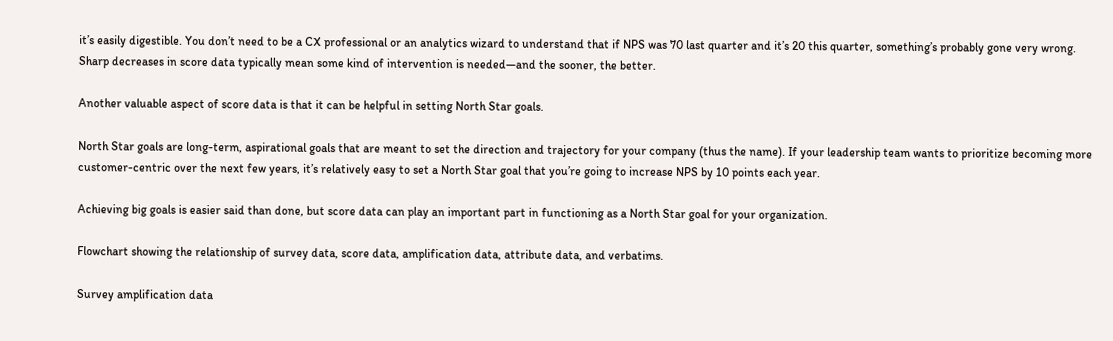it’s easily digestible. You don’t need to be a CX professional or an analytics wizard to understand that if NPS was 70 last quarter and it’s 20 this quarter, something’s probably gone very wrong. Sharp decreases in score data typically mean some kind of intervention is needed—and the sooner, the better.

Another valuable aspect of score data is that it can be helpful in setting North Star goals.

North Star goals are long-term, aspirational goals that are meant to set the direction and trajectory for your company (thus the name). If your leadership team wants to prioritize becoming more customer-centric over the next few years, it’s relatively easy to set a North Star goal that you’re going to increase NPS by 10 points each year.

Achieving big goals is easier said than done, but score data can play an important part in functioning as a North Star goal for your organization.

Flowchart showing the relationship of survey data, score data, amplification data, attribute data, and verbatims.

Survey amplification data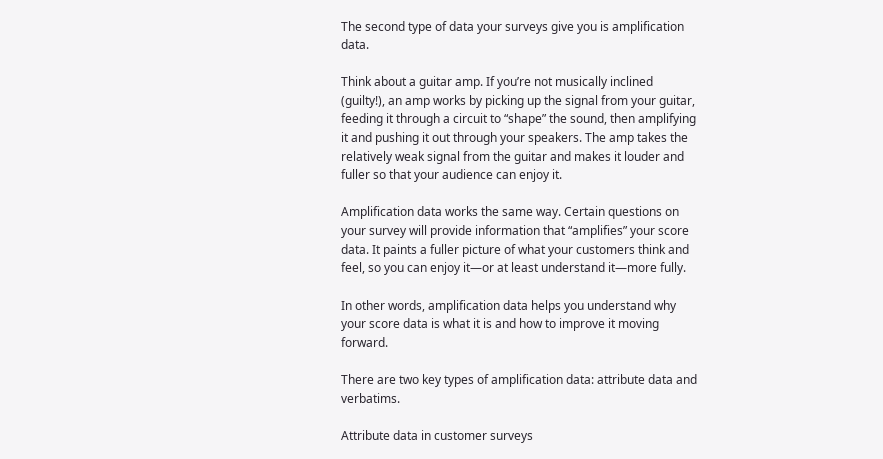The second type of data your surveys give you is amplification data.

Think about a guitar amp. If you’re not musically inclined (guilty!), an amp works by picking up the signal from your guitar, feeding it through a circuit to “shape” the sound, then amplifying it and pushing it out through your speakers. The amp takes the relatively weak signal from the guitar and makes it louder and fuller so that your audience can enjoy it.

Amplification data works the same way. Certain questions on your survey will provide information that “amplifies” your score data. It paints a fuller picture of what your customers think and feel, so you can enjoy it—or at least understand it—more fully.

In other words, amplification data helps you understand why your score data is what it is and how to improve it moving forward.

There are two key types of amplification data: attribute data and verbatims.

Attribute data in customer surveys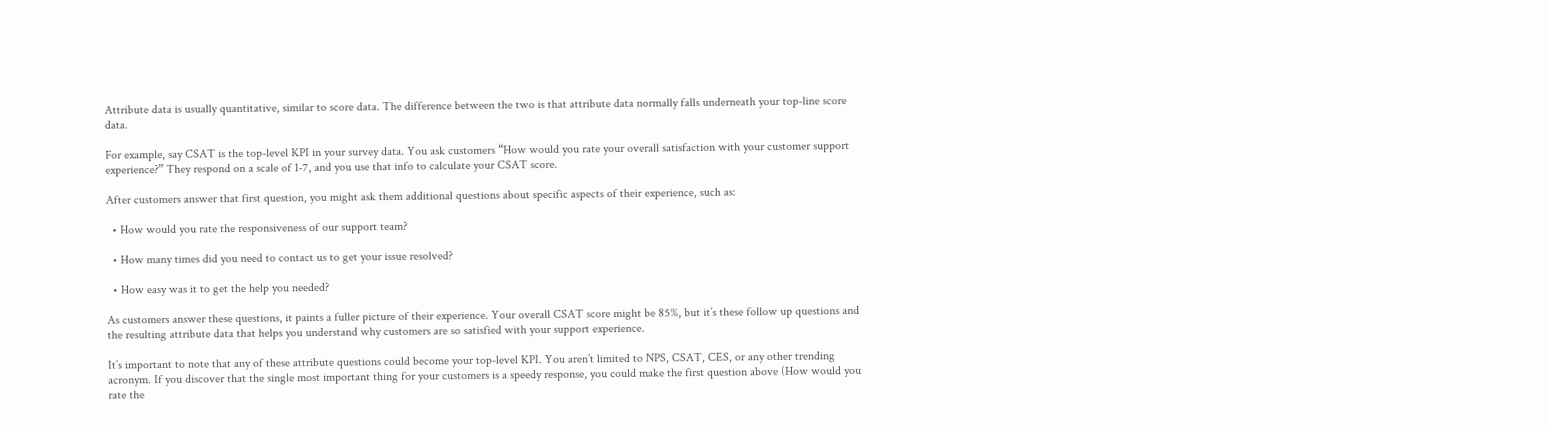Attribute data is usually quantitative, similar to score data. The difference between the two is that attribute data normally falls underneath your top-line score data.

For example, say CSAT is the top-level KPI in your survey data. You ask customers “How would you rate your overall satisfaction with your customer support experience?” They respond on a scale of 1-7, and you use that info to calculate your CSAT score.

After customers answer that first question, you might ask them additional questions about specific aspects of their experience, such as:

  • How would you rate the responsiveness of our support team?

  • How many times did you need to contact us to get your issue resolved?

  • How easy was it to get the help you needed?

As customers answer these questions, it paints a fuller picture of their experience. Your overall CSAT score might be 85%, but it’s these follow up questions and the resulting attribute data that helps you understand why customers are so satisfied with your support experience.

It’s important to note that any of these attribute questions could become your top-level KPI. You aren’t limited to NPS, CSAT, CES, or any other trending acronym. If you discover that the single most important thing for your customers is a speedy response, you could make the first question above (How would you rate the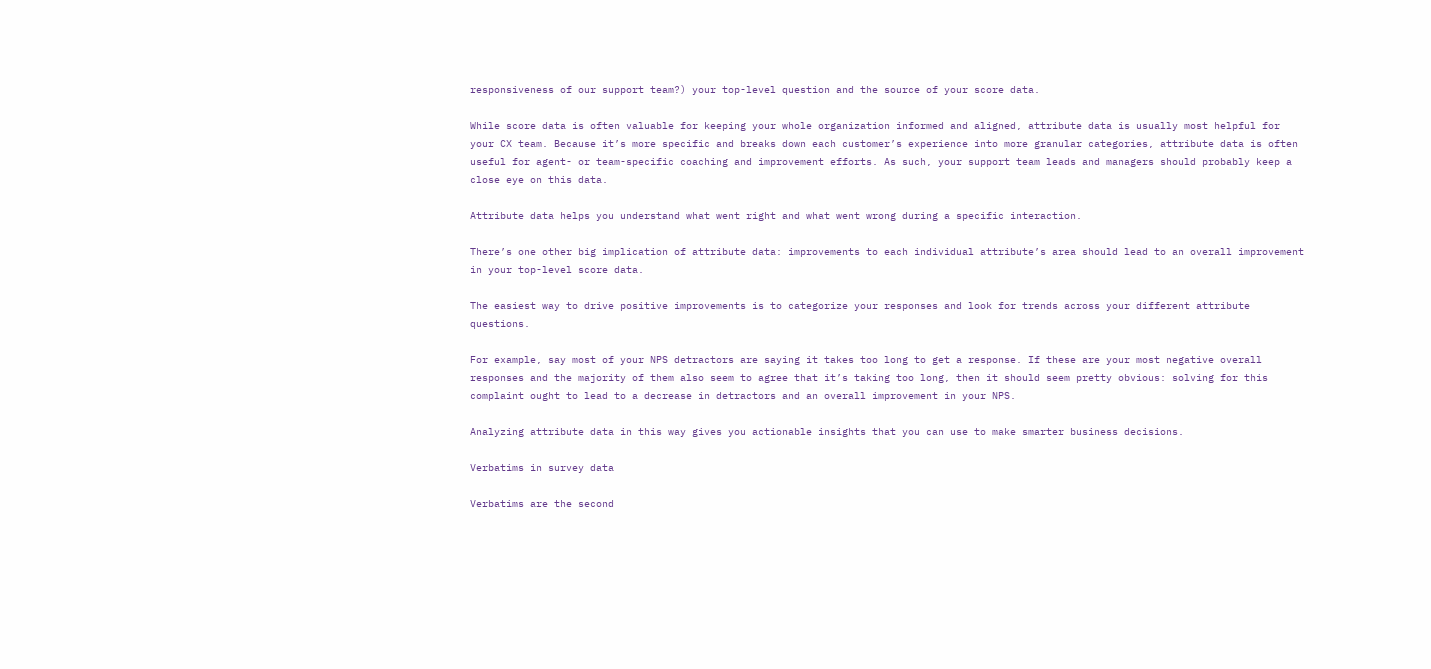responsiveness of our support team?) your top-level question and the source of your score data.

While score data is often valuable for keeping your whole organization informed and aligned, attribute data is usually most helpful for your CX team. Because it’s more specific and breaks down each customer’s experience into more granular categories, attribute data is often useful for agent- or team-specific coaching and improvement efforts. As such, your support team leads and managers should probably keep a close eye on this data.

Attribute data helps you understand what went right and what went wrong during a specific interaction.

There’s one other big implication of attribute data: improvements to each individual attribute’s area should lead to an overall improvement in your top-level score data.

The easiest way to drive positive improvements is to categorize your responses and look for trends across your different attribute questions.

For example, say most of your NPS detractors are saying it takes too long to get a response. If these are your most negative overall responses and the majority of them also seem to agree that it’s taking too long, then it should seem pretty obvious: solving for this complaint ought to lead to a decrease in detractors and an overall improvement in your NPS.

Analyzing attribute data in this way gives you actionable insights that you can use to make smarter business decisions.

Verbatims in survey data

Verbatims are the second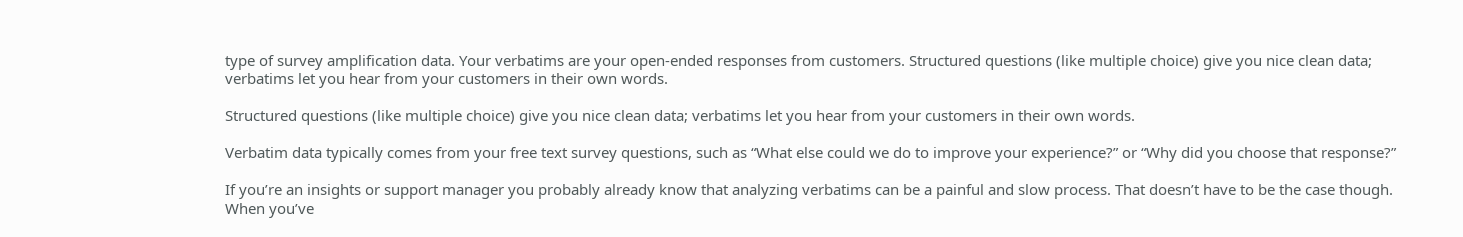type of survey amplification data. Your verbatims are your open-ended responses from customers. Structured questions (like multiple choice) give you nice clean data; verbatims let you hear from your customers in their own words.

Structured questions (like multiple choice) give you nice clean data; verbatims let you hear from your customers in their own words.

Verbatim data typically comes from your free text survey questions, such as “What else could we do to improve your experience?” or “Why did you choose that response?”

If you’re an insights or support manager you probably already know that analyzing verbatims can be a painful and slow process. That doesn’t have to be the case though. When you’ve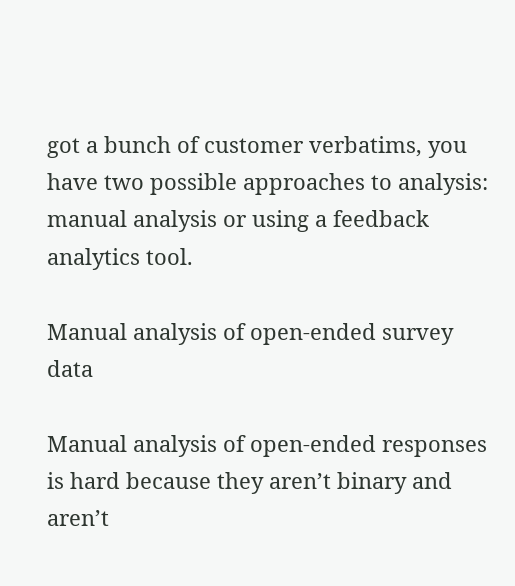got a bunch of customer verbatims, you have two possible approaches to analysis: manual analysis or using a feedback analytics tool.

Manual analysis of open-ended survey data

Manual analysis of open-ended responses is hard because they aren’t binary and aren’t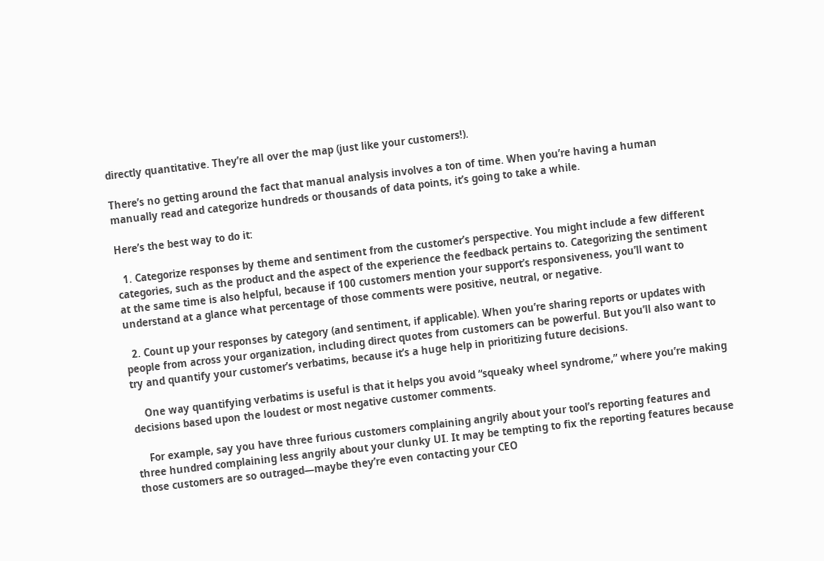directly quantitative. They’re all over the map (just like your customers!).

There’s no getting around the fact that manual analysis involves a ton of time. When you’re having a human manually read and categorize hundreds or thousands of data points, it’s going to take a while.

Here’s the best way to do it:

  1. Categorize responses by theme and sentiment from the customer’s perspective. You might include a few different categories, such as the product and the aspect of the experience the feedback pertains to. Categorizing the sentiment at the same time is also helpful, because if 100 customers mention your support’s responsiveness, you’ll want to understand at a glance what percentage of those comments were positive, neutral, or negative.

  2. Count up your responses by category (and sentiment, if applicable). When you’re sharing reports or updates with people from across your organization, including direct quotes from customers can be powerful. But you’ll also want to try and quantify your customer’s verbatims, because it’s a huge help in prioritizing future decisions.

    One way quantifying verbatims is useful is that it helps you avoid “squeaky wheel syndrome,” where you’re making decisions based upon the loudest or most negative customer comments.

    For example, say you have three furious customers complaining angrily about your tool’s reporting features and three hundred complaining less angrily about your clunky UI. It may be tempting to fix the reporting features because those customers are so outraged—maybe they’re even contacting your CEO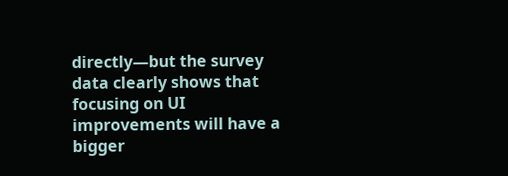directly—but the survey data clearly shows that focusing on UI improvements will have a bigger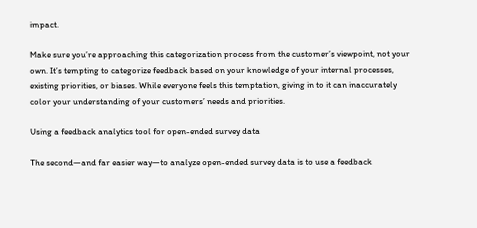impact.

Make sure you’re approaching this categorization process from the customer’s viewpoint, not your own. It’s tempting to categorize feedback based on your knowledge of your internal processes, existing priorities, or biases. While everyone feels this temptation, giving in to it can inaccurately color your understanding of your customers’ needs and priorities.

Using a feedback analytics tool for open-ended survey data

The second—and far easier way—to analyze open-ended survey data is to use a feedback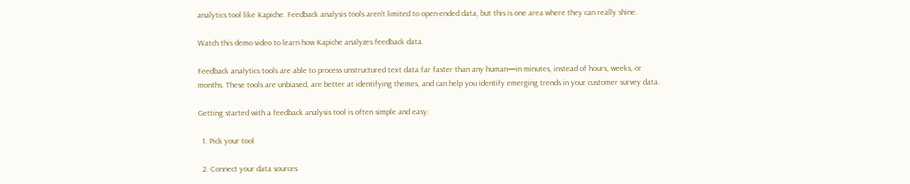analytics tool like Kapiche. Feedback analysis tools aren’t limited to open-ended data, but this is one area where they can really shine.

Watch this demo video to learn how Kapiche analyzes feedback data.

Feedback analytics tools are able to process unstructured text data far faster than any human—in minutes, instead of hours, weeks, or months. These tools are unbiased, are better at identifying themes, and can help you identify emerging trends in your customer survey data.

Getting started with a feedback analysis tool is often simple and easy:

  1. Pick your tool

  2. Connect your data sources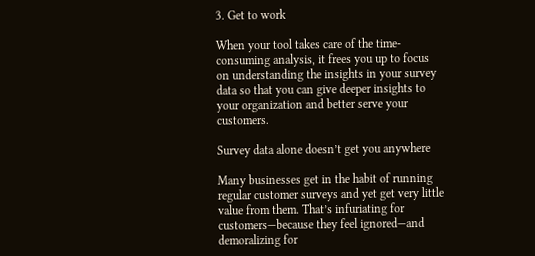3. Get to work

When your tool takes care of the time-consuming analysis, it frees you up to focus on understanding the insights in your survey data so that you can give deeper insights to your organization and better serve your customers.

Survey data alone doesn’t get you anywhere

Many businesses get in the habit of running regular customer surveys and yet get very little value from them. That’s infuriating for customers—because they feel ignored—and demoralizing for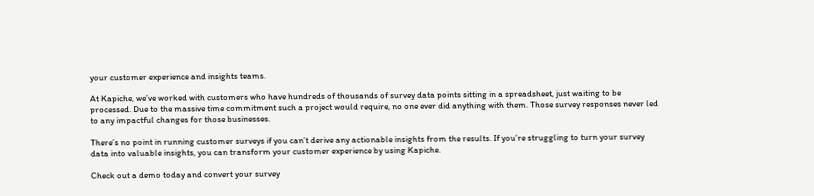your customer experience and insights teams.

At Kapiche, we’ve worked with customers who have hundreds of thousands of survey data points sitting in a spreadsheet, just waiting to be processed. Due to the massive time commitment such a project would require, no one ever did anything with them. Those survey responses never led to any impactful changes for those businesses.

There’s no point in running customer surveys if you can’t derive any actionable insights from the results. If you’re struggling to turn your survey data into valuable insights, you can transform your customer experience by using Kapiche.

Check out a demo today and convert your survey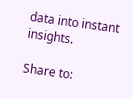data into instant insights.

Share to: